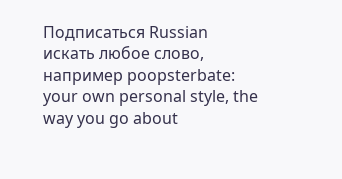Подписаться Russian
искать любое слово, например poopsterbate:
your own personal style, the way you go about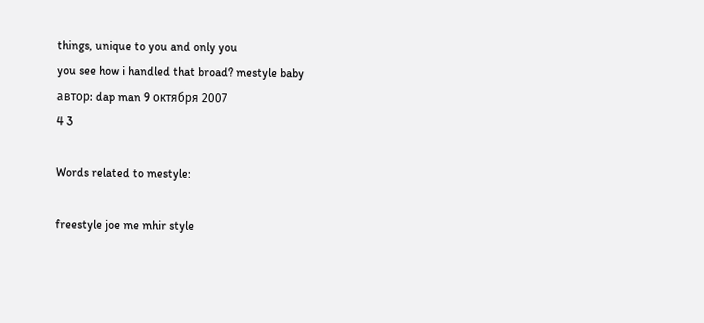things, unique to you and only you
you see how i handled that broad? mestyle baby
автор: dap man 9 октября 2007
4 3

Words related to mestyle:

freestyle joe me mhir style